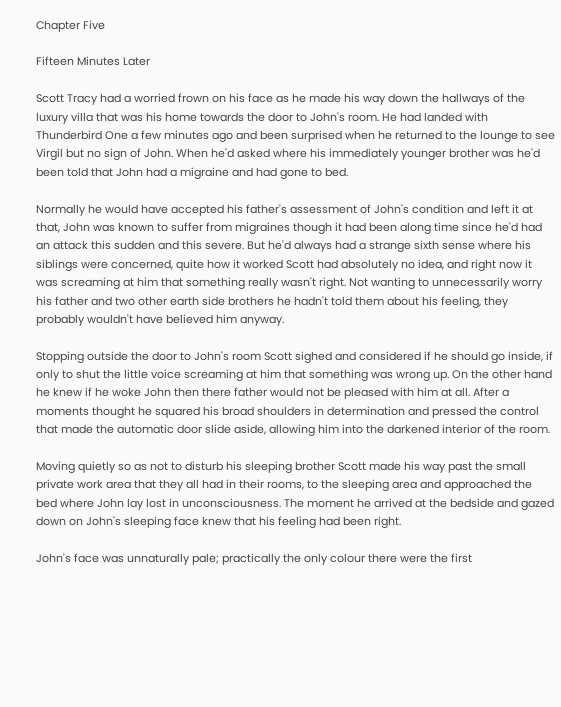Chapter Five

Fifteen Minutes Later

Scott Tracy had a worried frown on his face as he made his way down the hallways of the luxury villa that was his home towards the door to John's room. He had landed with Thunderbird One a few minutes ago and been surprised when he returned to the lounge to see Virgil but no sign of John. When he'd asked where his immediately younger brother was he'd been told that John had a migraine and had gone to bed.

Normally he would have accepted his father's assessment of John's condition and left it at that, John was known to suffer from migraines though it had been along time since he'd had an attack this sudden and this severe. But he'd always had a strange sixth sense where his siblings were concerned, quite how it worked Scott had absolutely no idea, and right now it was screaming at him that something really wasn't right. Not wanting to unnecessarily worry his father and two other earth side brothers he hadn't told them about his feeling, they probably wouldn't have believed him anyway.

Stopping outside the door to John's room Scott sighed and considered if he should go inside, if only to shut the little voice screaming at him that something was wrong up. On the other hand he knew if he woke John then there father would not be pleased with him at all. After a moments thought he squared his broad shoulders in determination and pressed the control that made the automatic door slide aside, allowing him into the darkened interior of the room.

Moving quietly so as not to disturb his sleeping brother Scott made his way past the small private work area that they all had in their rooms, to the sleeping area and approached the bed where John lay lost in unconsciousness. The moment he arrived at the bedside and gazed down on John's sleeping face knew that his feeling had been right.

John's face was unnaturally pale; practically the only colour there were the first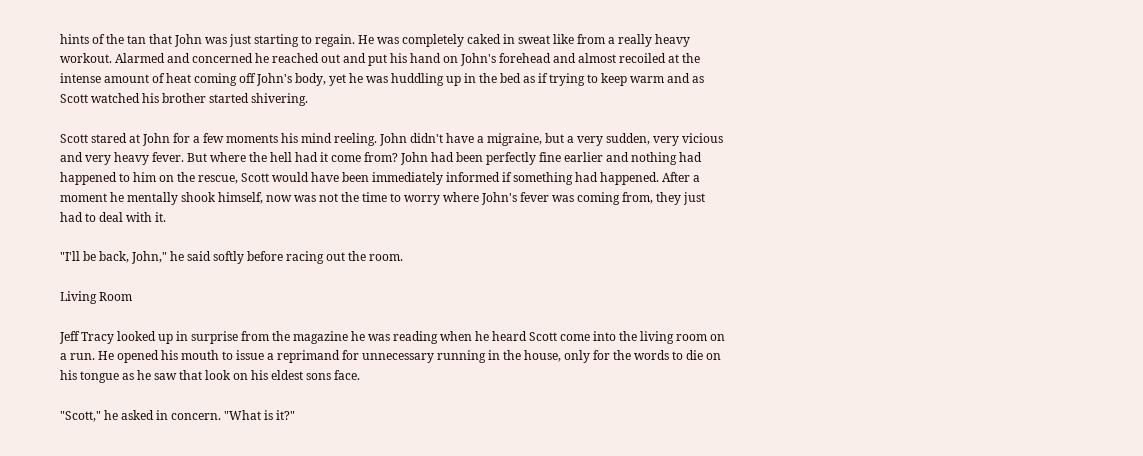hints of the tan that John was just starting to regain. He was completely caked in sweat like from a really heavy workout. Alarmed and concerned he reached out and put his hand on John's forehead and almost recoiled at the intense amount of heat coming off John's body, yet he was huddling up in the bed as if trying to keep warm and as Scott watched his brother started shivering.

Scott stared at John for a few moments his mind reeling. John didn't have a migraine, but a very sudden, very vicious and very heavy fever. But where the hell had it come from? John had been perfectly fine earlier and nothing had happened to him on the rescue, Scott would have been immediately informed if something had happened. After a moment he mentally shook himself, now was not the time to worry where John's fever was coming from, they just had to deal with it.

"I'll be back, John," he said softly before racing out the room.

Living Room

Jeff Tracy looked up in surprise from the magazine he was reading when he heard Scott come into the living room on a run. He opened his mouth to issue a reprimand for unnecessary running in the house, only for the words to die on his tongue as he saw that look on his eldest sons face.

"Scott," he asked in concern. "What is it?"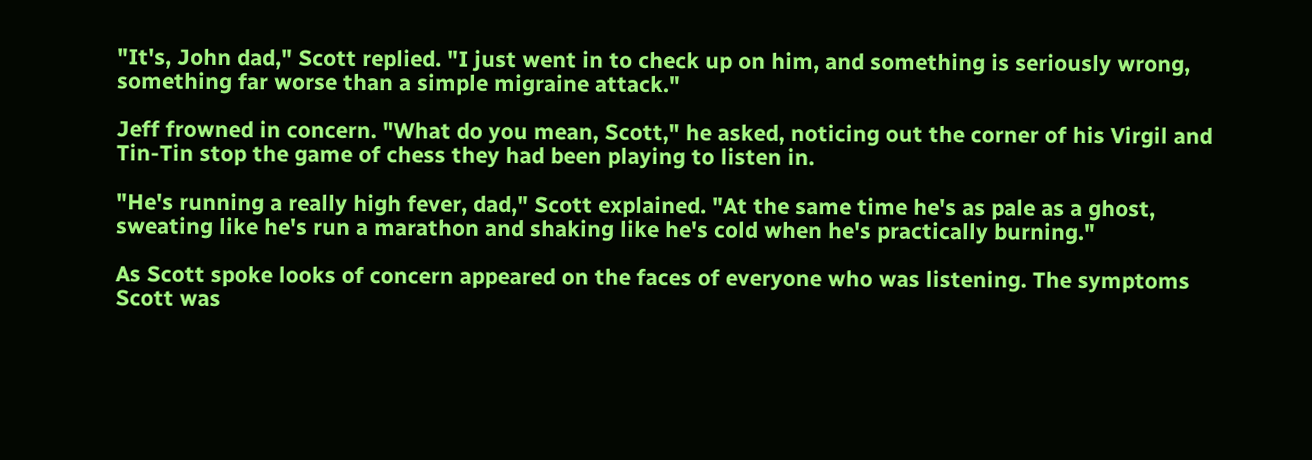"It's, John dad," Scott replied. "I just went in to check up on him, and something is seriously wrong, something far worse than a simple migraine attack."

Jeff frowned in concern. "What do you mean, Scott," he asked, noticing out the corner of his Virgil and Tin-Tin stop the game of chess they had been playing to listen in.

"He's running a really high fever, dad," Scott explained. "At the same time he's as pale as a ghost, sweating like he's run a marathon and shaking like he's cold when he's practically burning."

As Scott spoke looks of concern appeared on the faces of everyone who was listening. The symptoms Scott was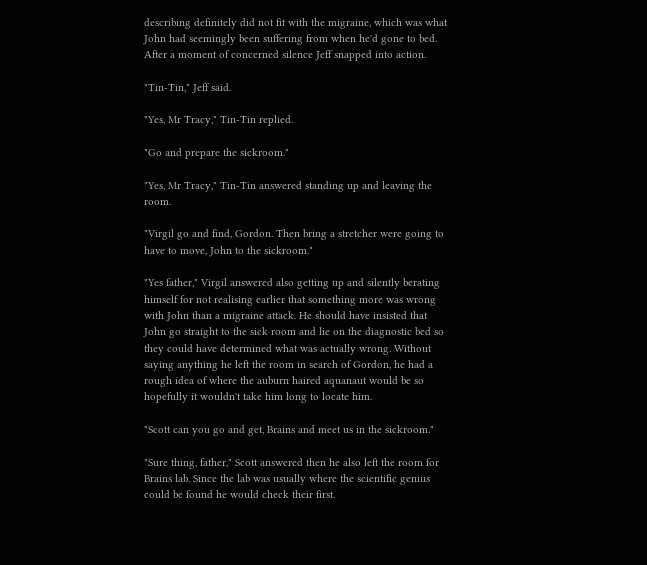describing definitely did not fit with the migraine, which was what John had seemingly been suffering from when he'd gone to bed. After a moment of concerned silence Jeff snapped into action.

"Tin-Tin," Jeff said.

"Yes, Mr Tracy," Tin-Tin replied.

"Go and prepare the sickroom."

"Yes, Mr Tracy," Tin-Tin answered standing up and leaving the room.

"Virgil go and find, Gordon. Then bring a stretcher were going to have to move, John to the sickroom."

"Yes father," Virgil answered also getting up and silently berating himself for not realising earlier that something more was wrong with John than a migraine attack. He should have insisted that John go straight to the sick room and lie on the diagnostic bed so they could have determined what was actually wrong. Without saying anything he left the room in search of Gordon, he had a rough idea of where the auburn haired aquanaut would be so hopefully it wouldn't take him long to locate him.

"Scott can you go and get, Brains and meet us in the sickroom."

"Sure thing, father," Scott answered then he also left the room for Brains lab. Since the lab was usually where the scientific genius could be found he would check their first.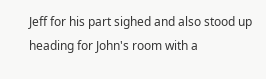Jeff for his part sighed and also stood up heading for John's room with a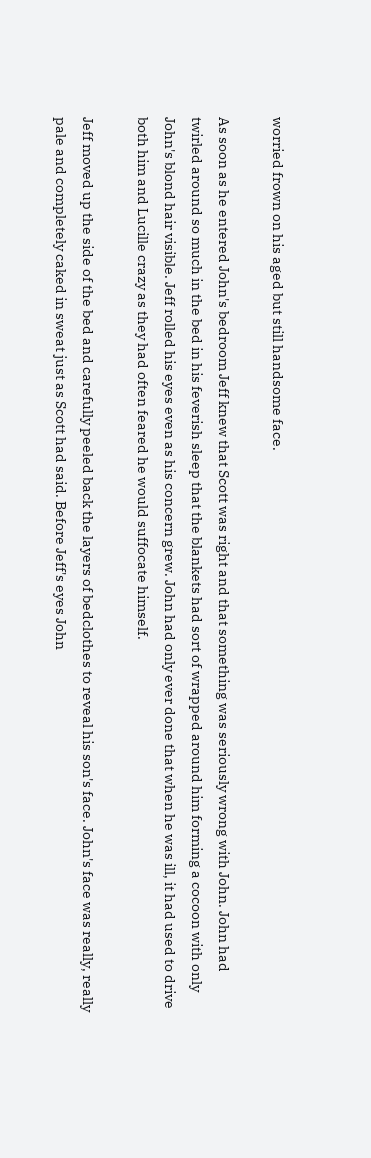worried frown on his aged but still handsome face.

As soon as he entered John's bedroom Jeff knew that Scott was right and that something was seriously wrong with John. John had twirled around so much in the bed in his feverish sleep that the blankets had sort of wrapped around him forming a cocoon with only John's blond hair visible. Jeff rolled his eyes even as his concern grew. John had only ever done that when he was ill, it had used to drive both him and Lucille crazy as they had often feared he would suffocate himself.

Jeff moved up the side of the bed and carefully peeled back the layers of bedclothes to reveal his son's face. John's face was really, really pale and completely caked in sweat just as Scott had said. Before Jeff's eyes John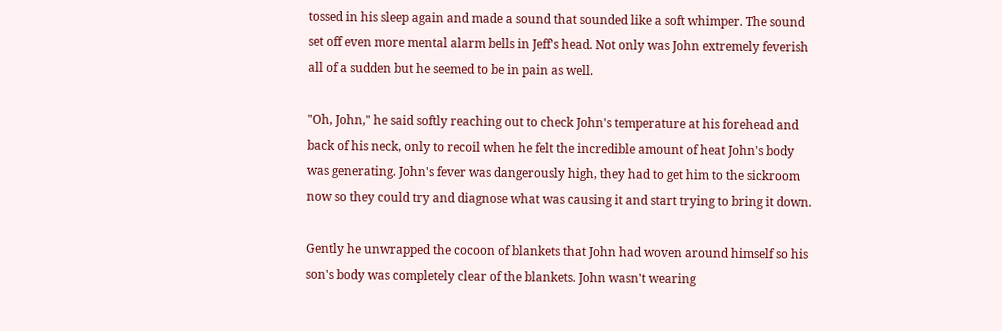tossed in his sleep again and made a sound that sounded like a soft whimper. The sound set off even more mental alarm bells in Jeff's head. Not only was John extremely feverish all of a sudden but he seemed to be in pain as well.

"Oh, John," he said softly reaching out to check John's temperature at his forehead and back of his neck, only to recoil when he felt the incredible amount of heat John's body was generating. John's fever was dangerously high, they had to get him to the sickroom now so they could try and diagnose what was causing it and start trying to bring it down.

Gently he unwrapped the cocoon of blankets that John had woven around himself so his son's body was completely clear of the blankets. John wasn't wearing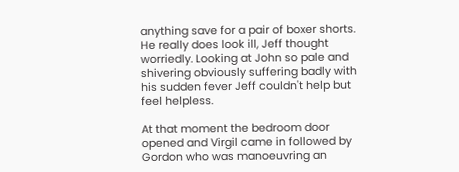anything save for a pair of boxer shorts. He really does look ill, Jeff thought worriedly. Looking at John so pale and shivering obviously suffering badly with his sudden fever Jeff couldn't help but feel helpless.

At that moment the bedroom door opened and Virgil came in followed by Gordon who was manoeuvring an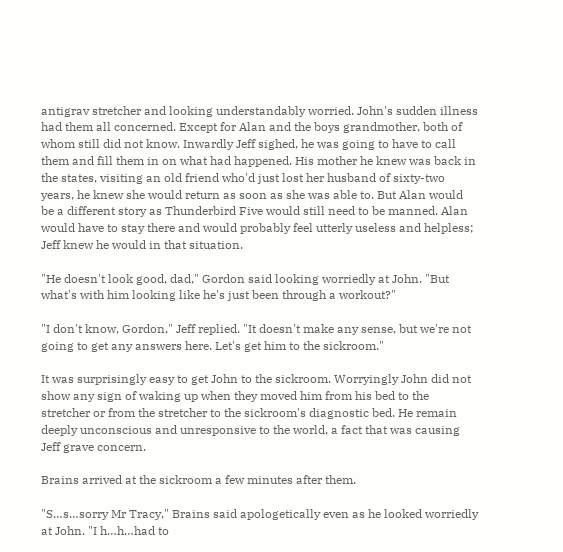antigrav stretcher and looking understandably worried. John's sudden illness had them all concerned. Except for Alan and the boys grandmother, both of whom still did not know. Inwardly Jeff sighed, he was going to have to call them and fill them in on what had happened. His mother he knew was back in the states, visiting an old friend who'd just lost her husband of sixty-two years, he knew she would return as soon as she was able to. But Alan would be a different story as Thunderbird Five would still need to be manned. Alan would have to stay there and would probably feel utterly useless and helpless; Jeff knew he would in that situation.

"He doesn't look good, dad," Gordon said looking worriedly at John. "But what's with him looking like he's just been through a workout?"

"I don't know, Gordon," Jeff replied. "It doesn't make any sense, but we're not going to get any answers here. Let's get him to the sickroom."

It was surprisingly easy to get John to the sickroom. Worryingly John did not show any sign of waking up when they moved him from his bed to the stretcher or from the stretcher to the sickroom's diagnostic bed. He remain deeply unconscious and unresponsive to the world, a fact that was causing Jeff grave concern.

Brains arrived at the sickroom a few minutes after them.

"S…s…sorry Mr Tracy," Brains said apologetically even as he looked worriedly at John. "I h…h…had to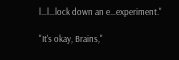l…l…lock down an e…experiment."

"It's okay, Brains,"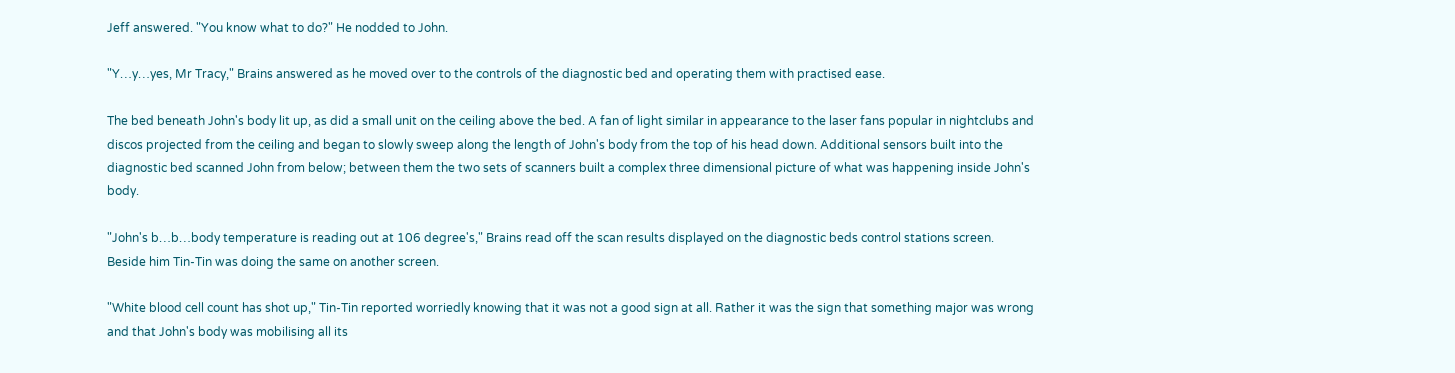Jeff answered. "You know what to do?" He nodded to John.

"Y…y…yes, Mr Tracy," Brains answered as he moved over to the controls of the diagnostic bed and operating them with practised ease.

The bed beneath John's body lit up, as did a small unit on the ceiling above the bed. A fan of light similar in appearance to the laser fans popular in nightclubs and discos projected from the ceiling and began to slowly sweep along the length of John's body from the top of his head down. Additional sensors built into the diagnostic bed scanned John from below; between them the two sets of scanners built a complex three dimensional picture of what was happening inside John's body.

"John's b…b…body temperature is reading out at 106 degree's," Brains read off the scan results displayed on the diagnostic beds control stations screen. Beside him Tin-Tin was doing the same on another screen.

"White blood cell count has shot up," Tin-Tin reported worriedly knowing that it was not a good sign at all. Rather it was the sign that something major was wrong and that John's body was mobilising all its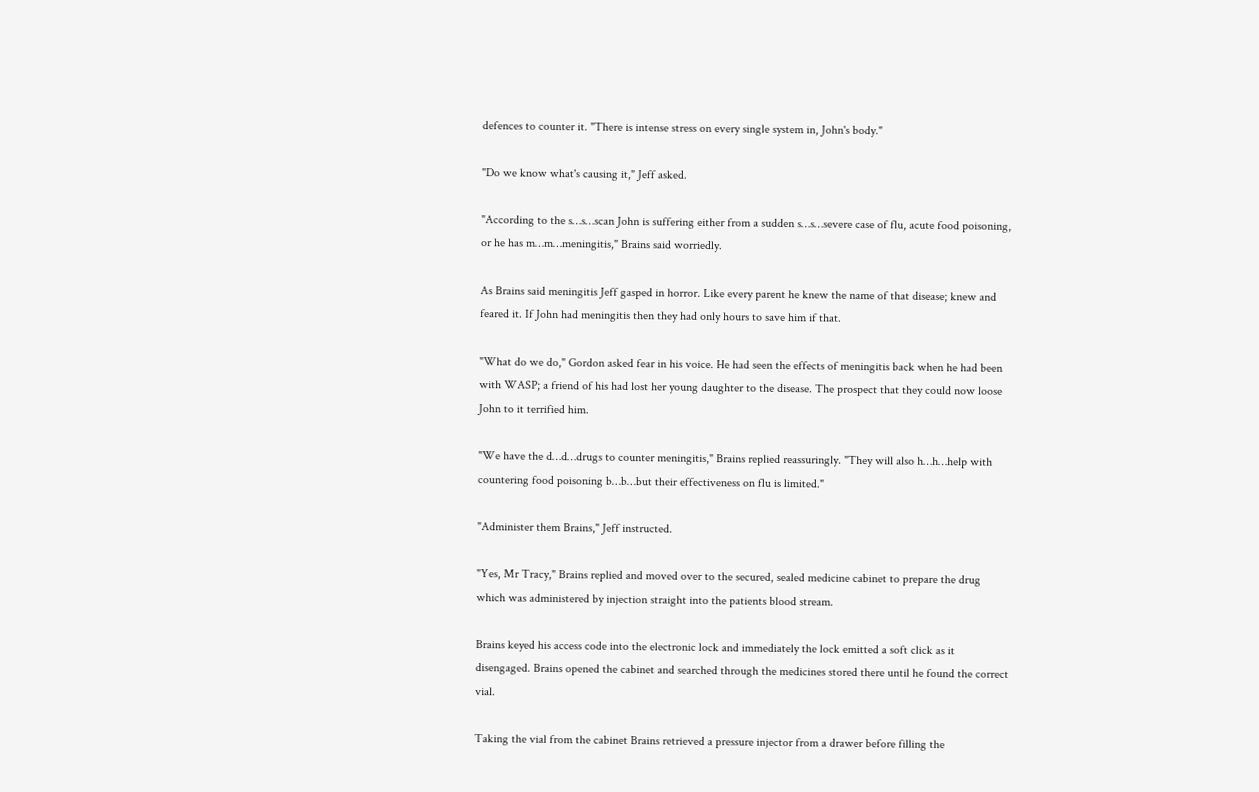defences to counter it. "There is intense stress on every single system in, John's body."

"Do we know what's causing it," Jeff asked.

"According to the s…s…scan John is suffering either from a sudden s…s…severe case of flu, acute food poisoning, or he has m…m…meningitis," Brains said worriedly.

As Brains said meningitis Jeff gasped in horror. Like every parent he knew the name of that disease; knew and feared it. If John had meningitis then they had only hours to save him if that.

"What do we do," Gordon asked fear in his voice. He had seen the effects of meningitis back when he had been with WASP; a friend of his had lost her young daughter to the disease. The prospect that they could now loose John to it terrified him.

"We have the d…d…drugs to counter meningitis," Brains replied reassuringly. "They will also h…h…help with countering food poisoning b…b…but their effectiveness on flu is limited."

"Administer them Brains," Jeff instructed.

"Yes, Mr Tracy," Brains replied and moved over to the secured, sealed medicine cabinet to prepare the drug which was administered by injection straight into the patients blood stream.

Brains keyed his access code into the electronic lock and immediately the lock emitted a soft click as it disengaged. Brains opened the cabinet and searched through the medicines stored there until he found the correct vial.

Taking the vial from the cabinet Brains retrieved a pressure injector from a drawer before filling the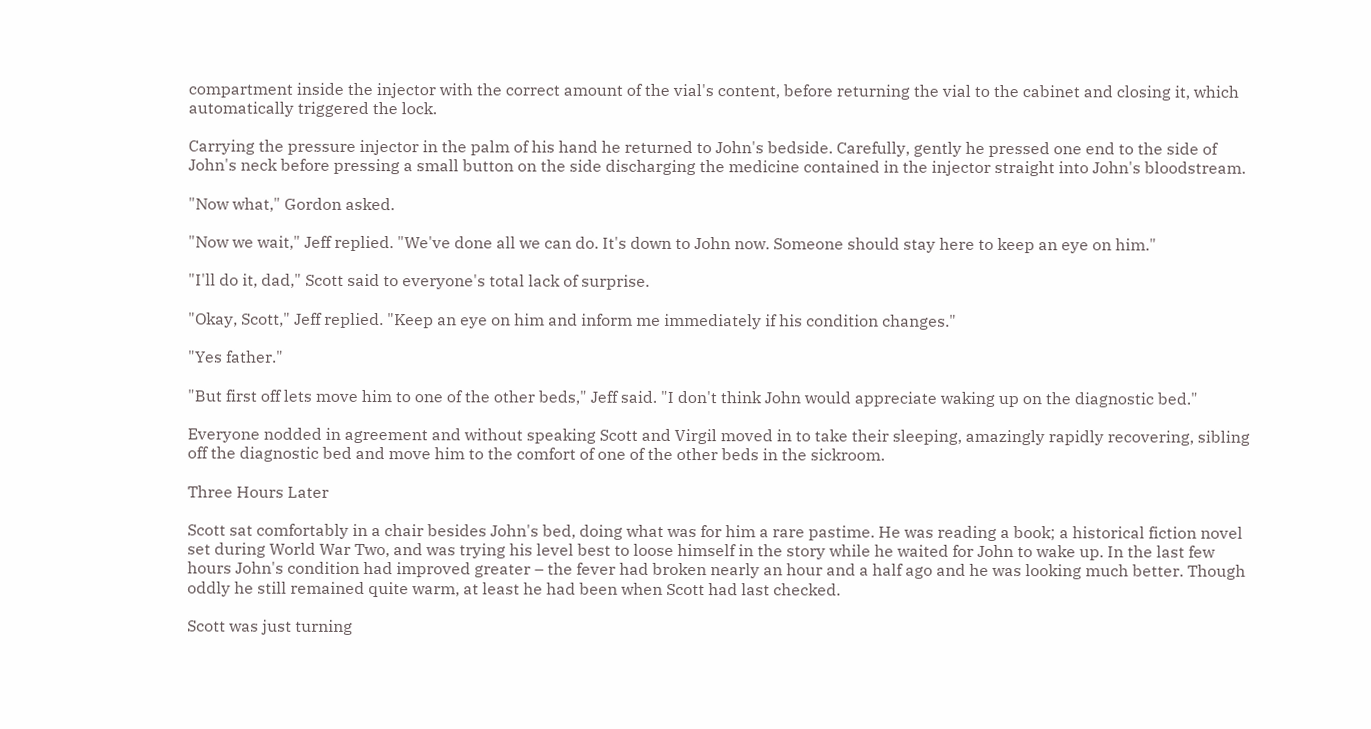compartment inside the injector with the correct amount of the vial's content, before returning the vial to the cabinet and closing it, which automatically triggered the lock.

Carrying the pressure injector in the palm of his hand he returned to John's bedside. Carefully, gently he pressed one end to the side of John's neck before pressing a small button on the side discharging the medicine contained in the injector straight into John's bloodstream.

"Now what," Gordon asked.

"Now we wait," Jeff replied. "We've done all we can do. It's down to John now. Someone should stay here to keep an eye on him."

"I'll do it, dad," Scott said to everyone's total lack of surprise.

"Okay, Scott," Jeff replied. "Keep an eye on him and inform me immediately if his condition changes."

"Yes father."

"But first off lets move him to one of the other beds," Jeff said. "I don't think John would appreciate waking up on the diagnostic bed."

Everyone nodded in agreement and without speaking Scott and Virgil moved in to take their sleeping, amazingly rapidly recovering, sibling off the diagnostic bed and move him to the comfort of one of the other beds in the sickroom.

Three Hours Later

Scott sat comfortably in a chair besides John's bed, doing what was for him a rare pastime. He was reading a book; a historical fiction novel set during World War Two, and was trying his level best to loose himself in the story while he waited for John to wake up. In the last few hours John's condition had improved greater – the fever had broken nearly an hour and a half ago and he was looking much better. Though oddly he still remained quite warm, at least he had been when Scott had last checked.

Scott was just turning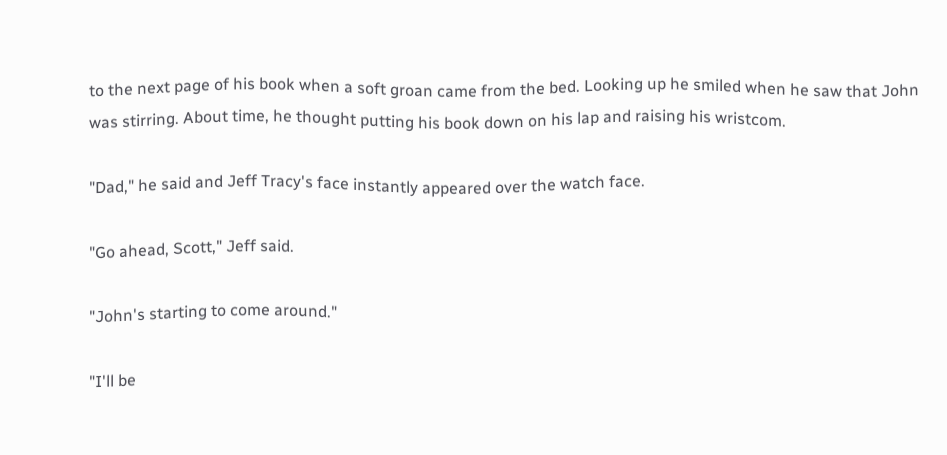to the next page of his book when a soft groan came from the bed. Looking up he smiled when he saw that John was stirring. About time, he thought putting his book down on his lap and raising his wristcom.

"Dad," he said and Jeff Tracy's face instantly appeared over the watch face.

"Go ahead, Scott," Jeff said.

"John's starting to come around."

"I'll be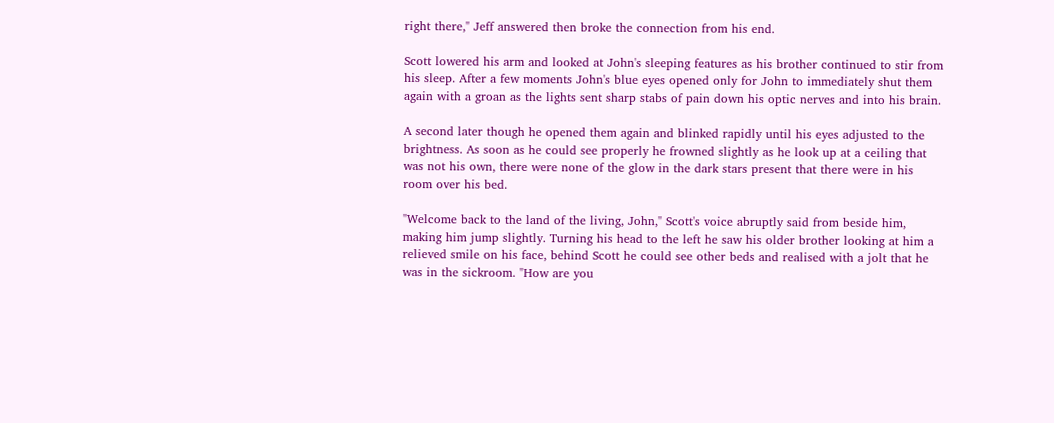right there," Jeff answered then broke the connection from his end.

Scott lowered his arm and looked at John's sleeping features as his brother continued to stir from his sleep. After a few moments John's blue eyes opened only for John to immediately shut them again with a groan as the lights sent sharp stabs of pain down his optic nerves and into his brain.

A second later though he opened them again and blinked rapidly until his eyes adjusted to the brightness. As soon as he could see properly he frowned slightly as he look up at a ceiling that was not his own, there were none of the glow in the dark stars present that there were in his room over his bed.

"Welcome back to the land of the living, John," Scott's voice abruptly said from beside him, making him jump slightly. Turning his head to the left he saw his older brother looking at him a relieved smile on his face, behind Scott he could see other beds and realised with a jolt that he was in the sickroom. "How are you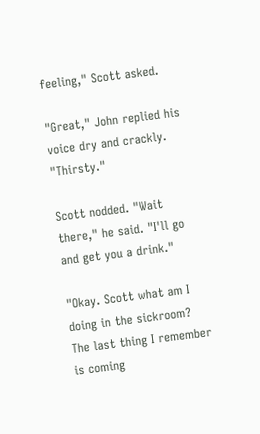feeling," Scott asked.

"Great," John replied his voice dry and crackly. "Thirsty."

Scott nodded. "Wait there," he said. "I'll go and get you a drink."

"Okay. Scott what am I doing in the sickroom? The last thing I remember is coming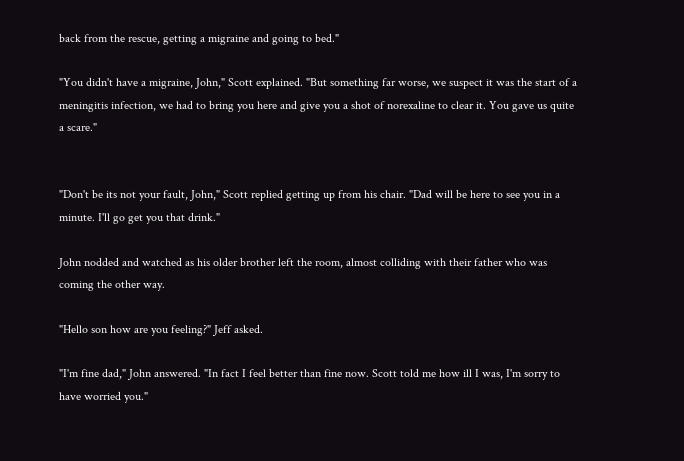back from the rescue, getting a migraine and going to bed."

"You didn't have a migraine, John," Scott explained. "But something far worse, we suspect it was the start of a meningitis infection, we had to bring you here and give you a shot of norexaline to clear it. You gave us quite a scare."


"Don't be its not your fault, John," Scott replied getting up from his chair. "Dad will be here to see you in a minute. I'll go get you that drink."

John nodded and watched as his older brother left the room, almost colliding with their father who was coming the other way.

"Hello son how are you feeling?" Jeff asked.

"I'm fine dad," John answered. "In fact I feel better than fine now. Scott told me how ill I was, I'm sorry to have worried you."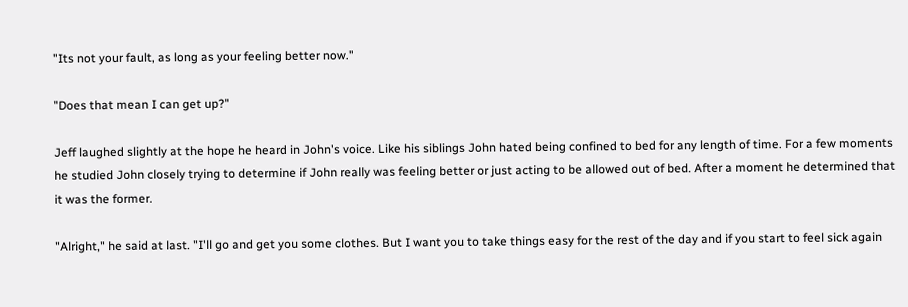"Its not your fault, as long as your feeling better now."

"Does that mean I can get up?"

Jeff laughed slightly at the hope he heard in John's voice. Like his siblings John hated being confined to bed for any length of time. For a few moments he studied John closely trying to determine if John really was feeling better or just acting to be allowed out of bed. After a moment he determined that it was the former.

"Alright," he said at last. "I'll go and get you some clothes. But I want you to take things easy for the rest of the day and if you start to feel sick again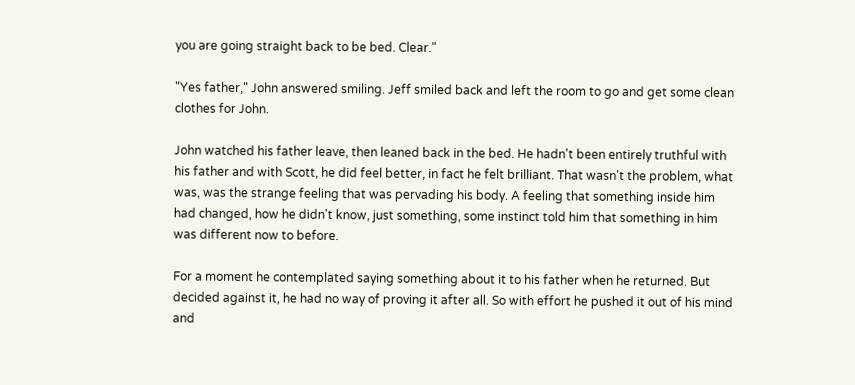you are going straight back to be bed. Clear."

"Yes father," John answered smiling. Jeff smiled back and left the room to go and get some clean clothes for John.

John watched his father leave, then leaned back in the bed. He hadn't been entirely truthful with his father and with Scott, he did feel better, in fact he felt brilliant. That wasn't the problem, what was, was the strange feeling that was pervading his body. A feeling that something inside him had changed, how he didn't know, just something, some instinct told him that something in him was different now to before.

For a moment he contemplated saying something about it to his father when he returned. But decided against it, he had no way of proving it after all. So with effort he pushed it out of his mind and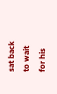sat back to wait for his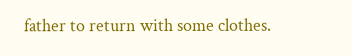father to return with some clothes.